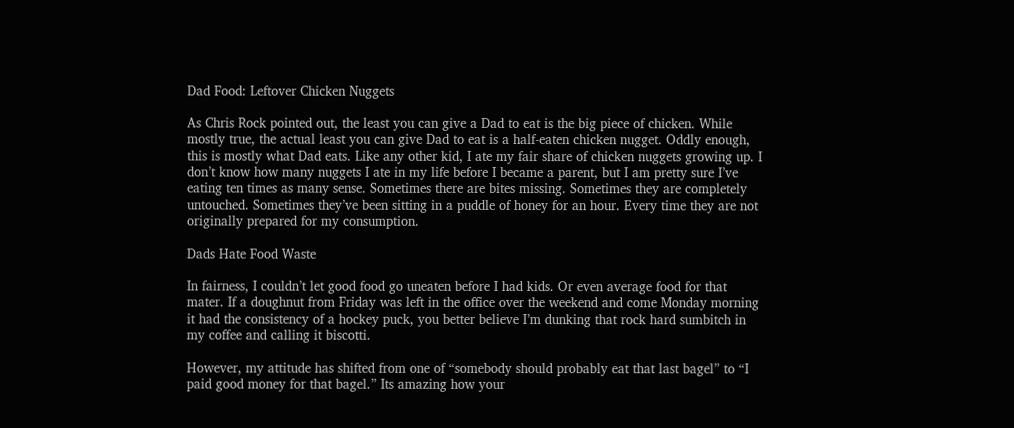Dad Food: Leftover Chicken Nuggets

As Chris Rock pointed out, the least you can give a Dad to eat is the big piece of chicken. While mostly true, the actual least you can give Dad to eat is a half-eaten chicken nugget. Oddly enough, this is mostly what Dad eats. Like any other kid, I ate my fair share of chicken nuggets growing up. I don’t know how many nuggets I ate in my life before I became a parent, but I am pretty sure I’ve eating ten times as many sense. Sometimes there are bites missing. Sometimes they are completely untouched. Sometimes they’ve been sitting in a puddle of honey for an hour. Every time they are not originally prepared for my consumption.

Dads Hate Food Waste

In fairness, I couldn’t let good food go uneaten before I had kids. Or even average food for that mater. If a doughnut from Friday was left in the office over the weekend and come Monday morning it had the consistency of a hockey puck, you better believe I’m dunking that rock hard sumbitch in my coffee and calling it biscotti.

However, my attitude has shifted from one of “somebody should probably eat that last bagel” to “I paid good money for that bagel.” Its amazing how your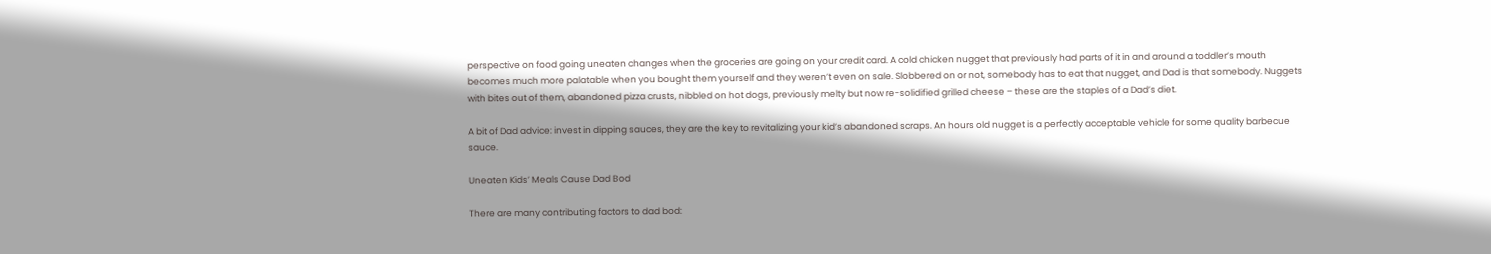perspective on food going uneaten changes when the groceries are going on your credit card. A cold chicken nugget that previously had parts of it in and around a toddler’s mouth becomes much more palatable when you bought them yourself and they weren’t even on sale. Slobbered on or not, somebody has to eat that nugget, and Dad is that somebody. Nuggets with bites out of them, abandoned pizza crusts, nibbled on hot dogs, previously melty but now re-solidified grilled cheese – these are the staples of a Dad’s diet.

A bit of Dad advice: invest in dipping sauces, they are the key to revitalizing your kid’s abandoned scraps. An hours old nugget is a perfectly acceptable vehicle for some quality barbecue sauce.

Uneaten Kids’ Meals Cause Dad Bod

There are many contributing factors to dad bod: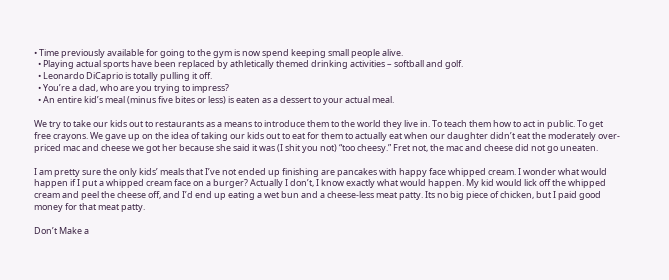• Time previously available for going to the gym is now spend keeping small people alive.
  • Playing actual sports have been replaced by athletically themed drinking activities – softball and golf.
  • Leonardo DiCaprio is totally pulling it off.
  • You’re a dad, who are you trying to impress?
  • An entire kid’s meal (minus five bites or less) is eaten as a dessert to your actual meal.

We try to take our kids out to restaurants as a means to introduce them to the world they live in. To teach them how to act in public. To get free crayons. We gave up on the idea of taking our kids out to eat for them to actually eat when our daughter didn’t eat the moderately over-priced mac and cheese we got her because she said it was (I shit you not) “too cheesy.” Fret not, the mac and cheese did not go uneaten.

I am pretty sure the only kids’ meals that I’ve not ended up finishing are pancakes with happy face whipped cream. I wonder what would happen if I put a whipped cream face on a burger? Actually I don’t, I know exactly what would happen. My kid would lick off the whipped cream and peel the cheese off, and I’d end up eating a wet bun and a cheese-less meat patty. Its no big piece of chicken, but I paid good money for that meat patty.

Don’t Make a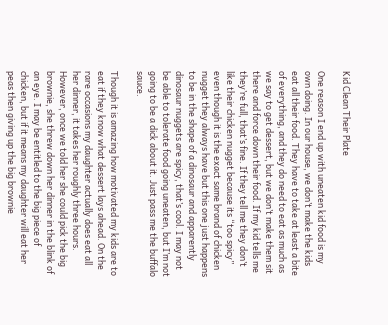Kid Clean Their Plate

One reason I end up with uneaten kid food is my own doing. In our house, we don’t make the kids eat all their food. They have to take at least a bite of everything, and they do need to eat as much as we say to get dessert, but we don’t make them sit there and force down their food. If my kid tells me they’re full, that’s fine. If they tell me they don’t like their chicken nugget because its “too spicy” even though it is the exact same brand of chicken nugget they always have but this one just happens to be in the shape of a dinosaur and apparently dinosaur nuggets are spicy, that’s cool. I may not be able to tolerate food going uneaten, but I’m not going to be a dick about it. Just pass me the buffalo sauce.

Though it is amazing how motivated my kids are to eat if they know what dessert lays ahead. On the rare occasions my daughter actually does eat all her dinner, it takes her roughly three hours. However, once we told her she could pick the big brownie, she threw down her dinner in the blink of an eye. I may be entitled to the big piece of chicken, but if it means my daughter will eat her peas then giving up the big brownie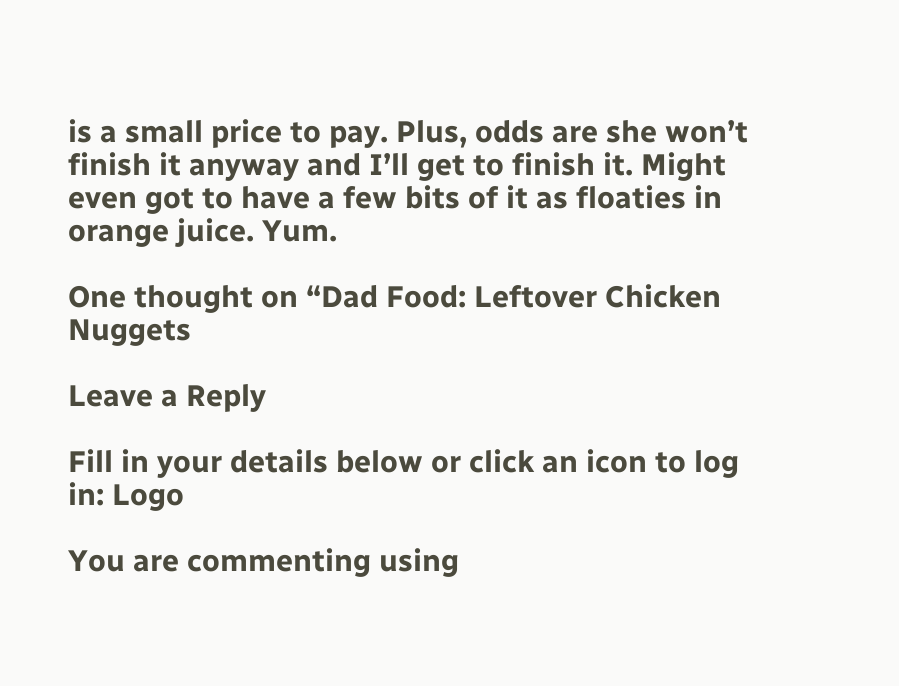is a small price to pay. Plus, odds are she won’t finish it anyway and I’ll get to finish it. Might even got to have a few bits of it as floaties in orange juice. Yum.

One thought on “Dad Food: Leftover Chicken Nuggets

Leave a Reply

Fill in your details below or click an icon to log in: Logo

You are commenting using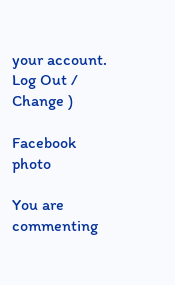your account. Log Out /  Change )

Facebook photo

You are commenting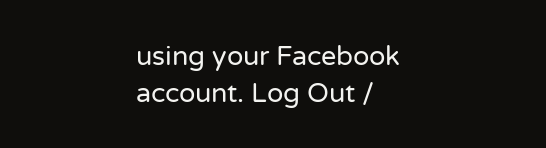using your Facebook account. Log Out /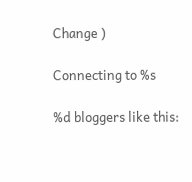Change )

Connecting to %s

%d bloggers like this: